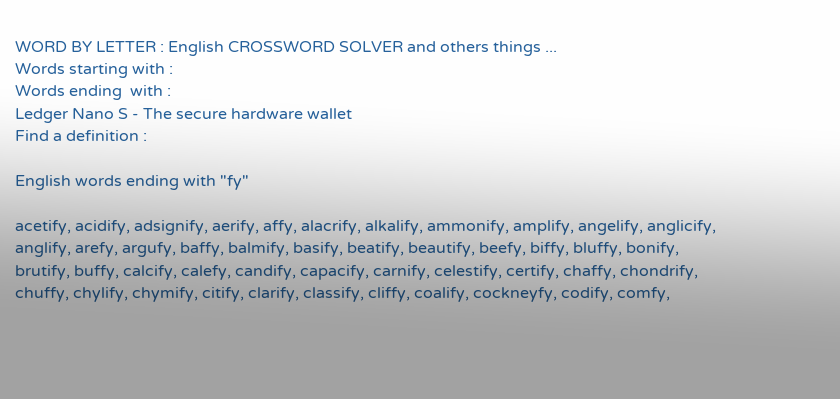WORD BY LETTER : English CROSSWORD SOLVER and others things ...
Words starting with :
Words ending  with :
Ledger Nano S - The secure hardware wallet
Find a definition :

English words ending with "fy"

acetify, acidify, adsignify, aerify, affy, alacrify, alkalify, ammonify, amplify, angelify, anglicify, anglify, arefy, argufy, baffy, balmify, basify, beatify, beautify, beefy, biffy, bluffy, bonify, brutify, buffy, calcify, calefy, candify, capacify, carnify, celestify, certify, chaffy, chondrify, chuffy, chylify, chymify, citify, clarify, classify, cliffy, coalify, cockneyfy, codify, comfy,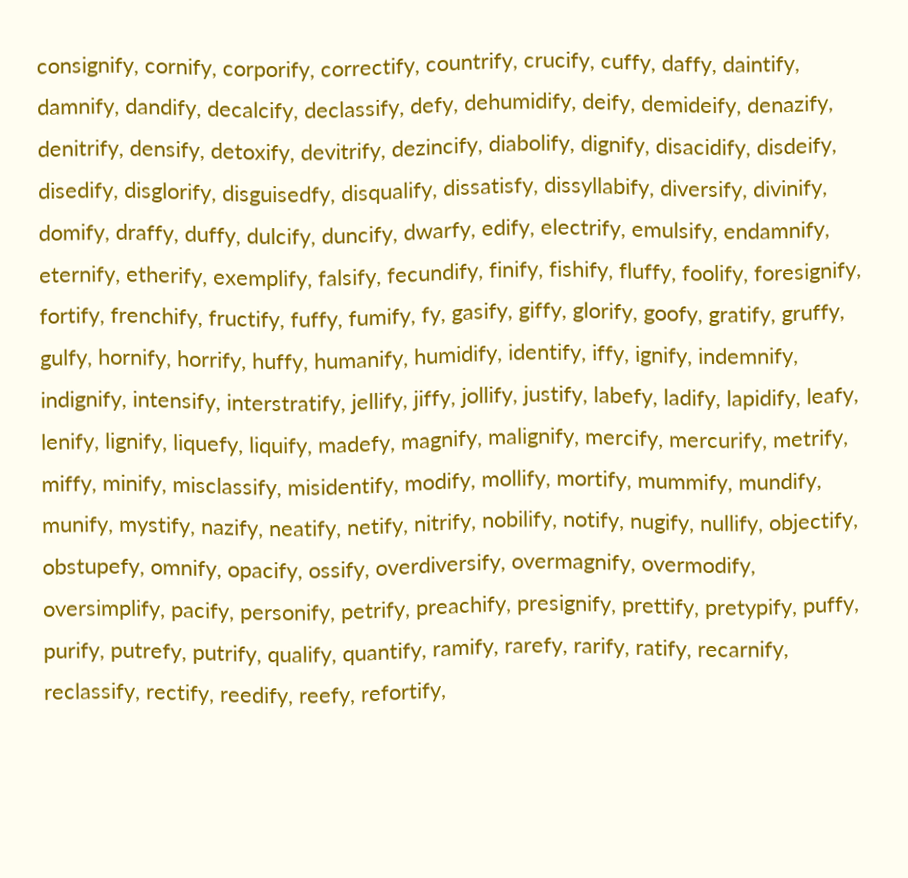consignify, cornify, corporify, correctify, countrify, crucify, cuffy, daffy, daintify, damnify, dandify, decalcify, declassify, defy, dehumidify, deify, demideify, denazify, denitrify, densify, detoxify, devitrify, dezincify, diabolify, dignify, disacidify, disdeify, disedify, disglorify, disguisedfy, disqualify, dissatisfy, dissyllabify, diversify, divinify, domify, draffy, duffy, dulcify, duncify, dwarfy, edify, electrify, emulsify, endamnify, eternify, etherify, exemplify, falsify, fecundify, finify, fishify, fluffy, foolify, foresignify, fortify, frenchify, fructify, fuffy, fumify, fy, gasify, giffy, glorify, goofy, gratify, gruffy, gulfy, hornify, horrify, huffy, humanify, humidify, identify, iffy, ignify, indemnify, indignify, intensify, interstratify, jellify, jiffy, jollify, justify, labefy, ladify, lapidify, leafy, lenify, lignify, liquefy, liquify, madefy, magnify, malignify, mercify, mercurify, metrify, miffy, minify, misclassify, misidentify, modify, mollify, mortify, mummify, mundify, munify, mystify, nazify, neatify, netify, nitrify, nobilify, notify, nugify, nullify, objectify, obstupefy, omnify, opacify, ossify, overdiversify, overmagnify, overmodify, oversimplify, pacify, personify, petrify, preachify, presignify, prettify, pretypify, puffy, purify, putrefy, putrify, qualify, quantify, ramify, rarefy, rarify, ratify, recarnify, reclassify, rectify, reedify, reefy, refortify,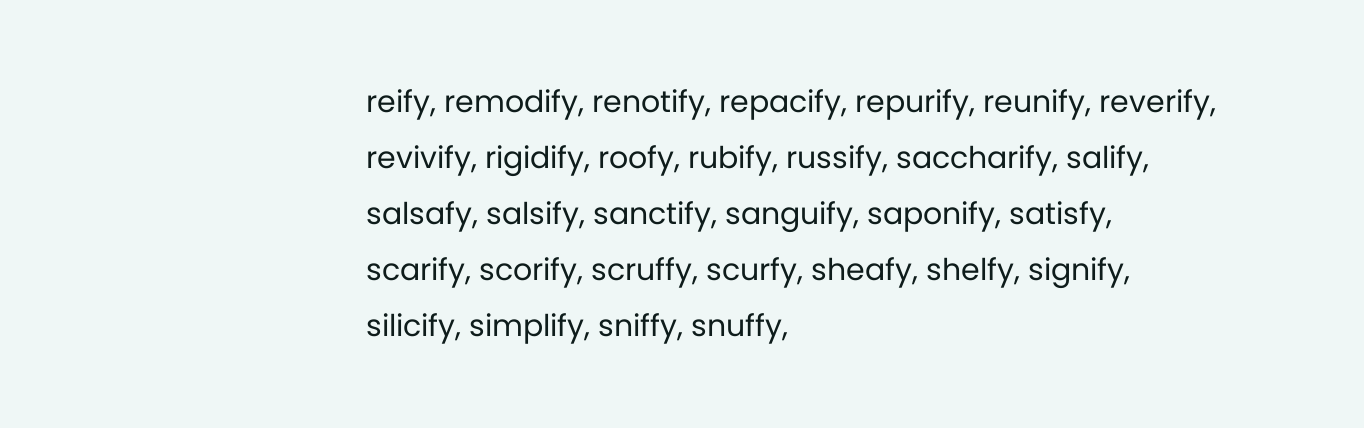reify, remodify, renotify, repacify, repurify, reunify, reverify, revivify, rigidify, roofy, rubify, russify, saccharify, salify, salsafy, salsify, sanctify, sanguify, saponify, satisfy, scarify, scorify, scruffy, scurfy, sheafy, shelfy, signify, silicify, simplify, sniffy, snuffy,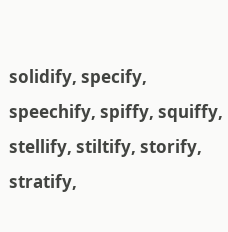solidify, specify, speechify, spiffy, squiffy, stellify, stiltify, storify, stratify,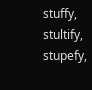stuffy, stultify, stupefy,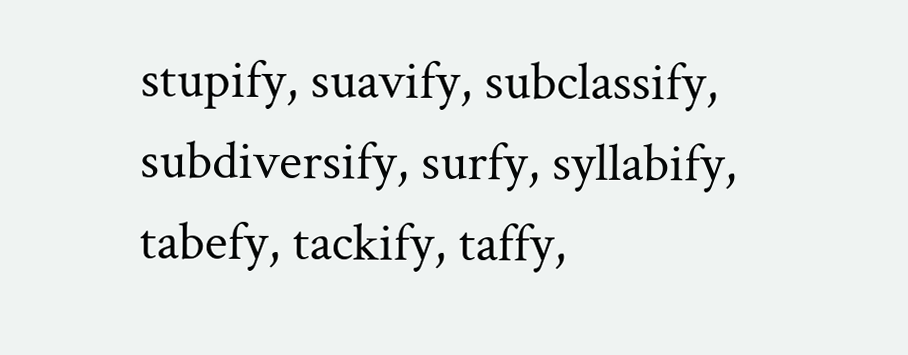stupify, suavify, subclassify, subdiversify, surfy, syllabify, tabefy, tackify, taffy,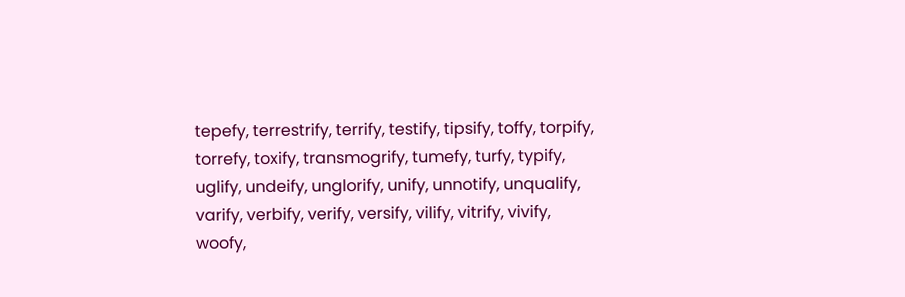tepefy, terrestrify, terrify, testify, tipsify, toffy, torpify, torrefy, toxify, transmogrify, tumefy, turfy, typify, uglify, undeify, unglorify, unify, unnotify, unqualify, varify, verbify, verify, versify, vilify, vitrify, vivify, woofy,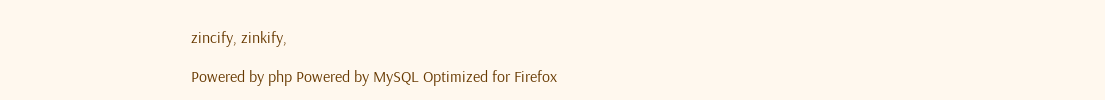zincify, zinkify,

Powered by php Powered by MySQL Optimized for Firefox